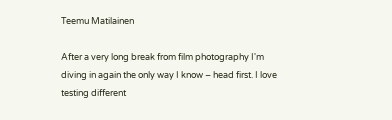Teemu Matilainen

After a very long break from film photography I'm diving in again the only way I know – head first. I love testing different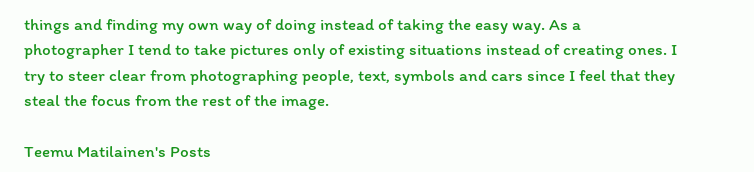things and finding my own way of doing instead of taking the easy way. As a photographer I tend to take pictures only of existing situations instead of creating ones. I try to steer clear from photographing people, text, symbols and cars since I feel that they steal the focus from the rest of the image.

Teemu Matilainen's Posts